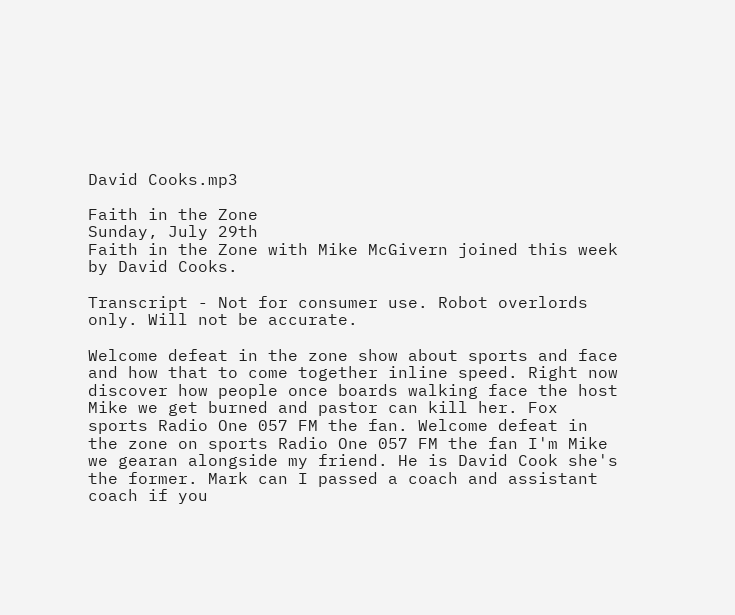David Cooks.mp3

Faith in the Zone
Sunday, July 29th
Faith in the Zone with Mike McGivern joined this week by David Cooks.

Transcript - Not for consumer use. Robot overlords only. Will not be accurate.

Welcome defeat in the zone show about sports and face and how that to come together inline speed. Right now discover how people once boards walking face the host Mike we get burned and pastor can kill her. Fox sports Radio One 057 FM the fan. Welcome defeat in the zone on sports Radio One 057 FM the fan I'm Mike we gearan alongside my friend. He is David Cook she's the former. Mark can I passed a coach and assistant coach if you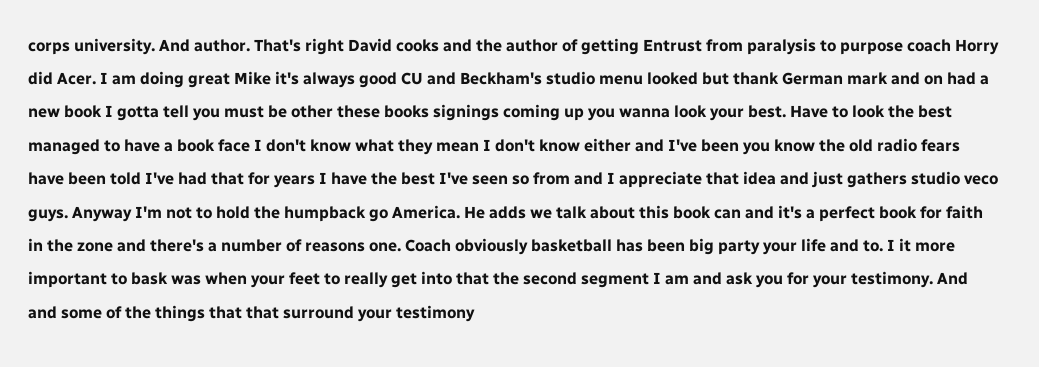corps university. And author. That's right David cooks and the author of getting Entrust from paralysis to purpose coach Horry did Acer. I am doing great Mike it's always good CU and Beckham's studio menu looked but thank German mark and on had a new book I gotta tell you must be other these books signings coming up you wanna look your best. Have to look the best managed to have a book face I don't know what they mean I don't know either and I've been you know the old radio fears have been told I've had that for years I have the best I've seen so from and I appreciate that idea and just gathers studio veco guys. Anyway I'm not to hold the humpback go America. He adds we talk about this book can and it's a perfect book for faith in the zone and there's a number of reasons one. Coach obviously basketball has been big party your life and to. I it more important to bask was when your feet to really get into that the second segment I am and ask you for your testimony. And and some of the things that that surround your testimony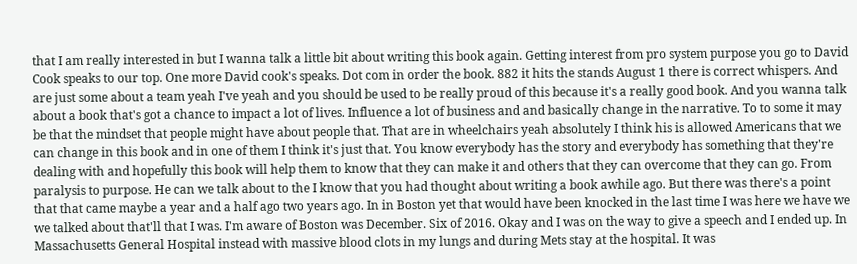that I am really interested in but I wanna talk a little bit about writing this book again. Getting interest from pro system purpose you go to David Cook speaks to our top. One more David cook's speaks. Dot com in order the book. 882 it hits the stands August 1 there is correct whispers. And are just some about a team yeah I've yeah and you should be used to be really proud of this because it's a really good book. And you wanna talk about a book that's got a chance to impact a lot of lives. Influence a lot of business and and basically change in the narrative. To to some it may be that the mindset that people might have about people that. That are in wheelchairs yeah absolutely I think his is allowed Americans that we can change in this book and in one of them I think it's just that. You know everybody has the story and everybody has something that they're dealing with and hopefully this book will help them to know that they can make it and others that they can overcome that they can go. From paralysis to purpose. He can we talk about to the I know that you had thought about writing a book awhile ago. But there was there's a point that that came maybe a year and a half ago two years ago. In in Boston yet that would have been knocked in the last time I was here we have we we talked about that'll that I was. I'm aware of Boston was December. Six of 2016. Okay and I was on the way to give a speech and I ended up. In Massachusetts General Hospital instead with massive blood clots in my lungs and during Mets stay at the hospital. It was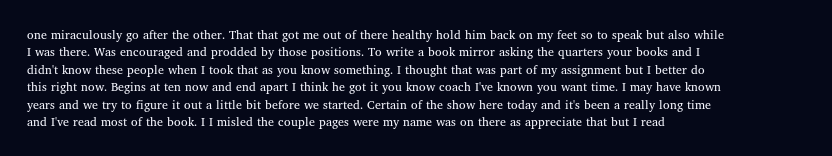one miraculously go after the other. That that got me out of there healthy hold him back on my feet so to speak but also while I was there. Was encouraged and prodded by those positions. To write a book mirror asking the quarters your books and I didn't know these people when I took that as you know something. I thought that was part of my assignment but I better do this right now. Begins at ten now and end apart I think he got it you know coach I've known you want time. I may have known years and we try to figure it out a little bit before we started. Certain of the show here today and it's been a really long time and I've read most of the book. I I misled the couple pages were my name was on there as appreciate that but I read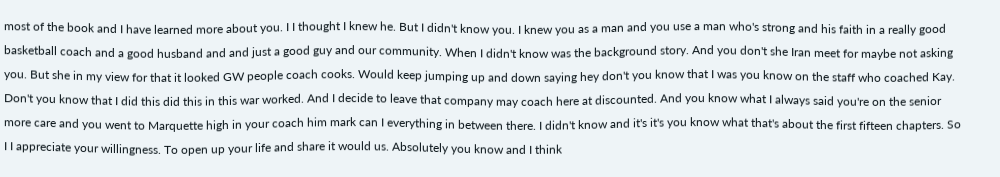most of the book and I have learned more about you. I I thought I knew he. But I didn't know you. I knew you as a man and you use a man who's strong and his faith in a really good basketball coach and a good husband and and just a good guy and our community. When I didn't know was the background story. And you don't she Iran meet for maybe not asking you. But she in my view for that it looked GW people coach cooks. Would keep jumping up and down saying hey don't you know that I was you know on the staff who coached Kay. Don't you know that I did this did this in this war worked. And I decide to leave that company may coach here at discounted. And you know what I always said you're on the senior more care and you went to Marquette high in your coach him mark can I everything in between there. I didn't know and it's it's you know what that's about the first fifteen chapters. So I I appreciate your willingness. To open up your life and share it would us. Absolutely you know and I think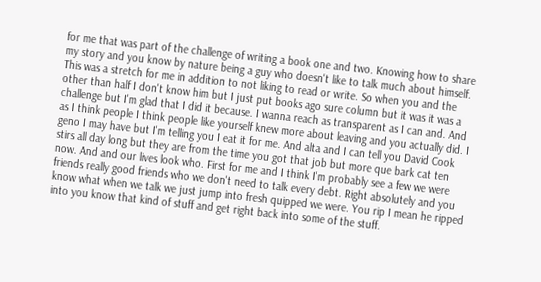for me that was part of the challenge of writing a book one and two. Knowing how to share my story and you know by nature being a guy who doesn't like to talk much about himself. This was a stretch for me in addition to not liking to read or write. So when you and the other than half I don't know him but I just put books ago sure column but it was it was a challenge but I'm glad that I did it because. I wanna reach as transparent as I can and. And as I think people I think people like yourself knew more about leaving and you actually did. I geno I may have but I'm telling you I eat it for me. And alta and I can tell you David Cook stirs all day long but they are from the time you got that job but more que bark cat ten now. And and our lives look who. First for me and I think I'm probably see a few we were friends really good friends who we don't need to talk every debt. Right absolutely and you know what when we talk we just jump into fresh quipped we were. You rip I mean he ripped into you know that kind of stuff and get right back into some of the stuff.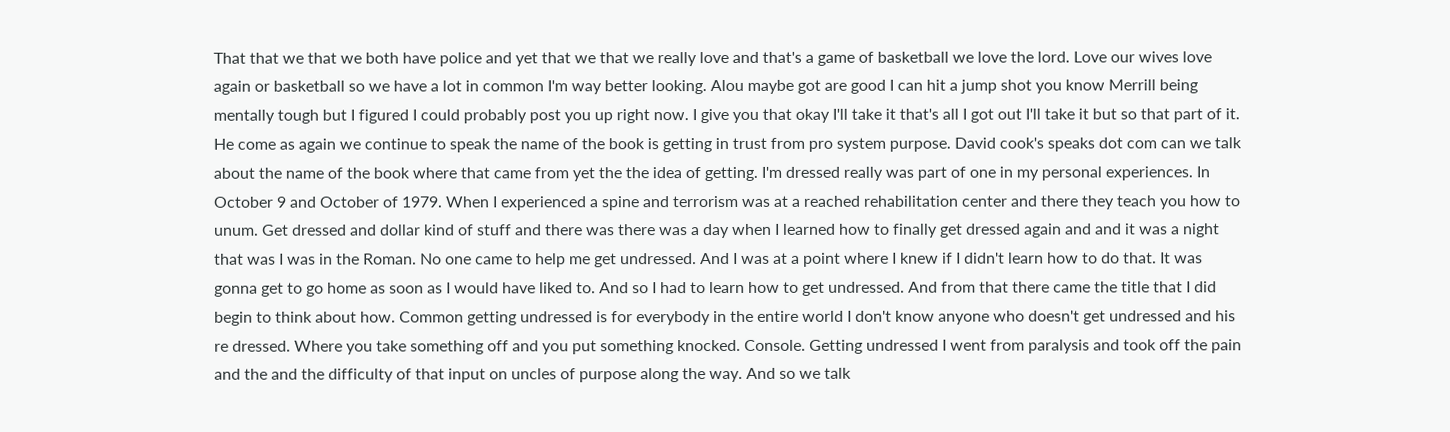That that we that we both have police and yet that we that we really love and that's a game of basketball we love the lord. Love our wives love again or basketball so we have a lot in common I'm way better looking. Alou maybe got are good I can hit a jump shot you know Merrill being mentally tough but I figured I could probably post you up right now. I give you that okay I'll take it that's all I got out I'll take it but so that part of it. He come as again we continue to speak the name of the book is getting in trust from pro system purpose. David cook's speaks dot com can we talk about the name of the book where that came from yet the the idea of getting. I'm dressed really was part of one in my personal experiences. In October 9 and October of 1979. When I experienced a spine and terrorism was at a reached rehabilitation center and there they teach you how to unum. Get dressed and dollar kind of stuff and there was there was a day when I learned how to finally get dressed again and and it was a night that was I was in the Roman. No one came to help me get undressed. And I was at a point where I knew if I didn't learn how to do that. It was gonna get to go home as soon as I would have liked to. And so I had to learn how to get undressed. And from that there came the title that I did begin to think about how. Common getting undressed is for everybody in the entire world I don't know anyone who doesn't get undressed and his re dressed. Where you take something off and you put something knocked. Console. Getting undressed I went from paralysis and took off the pain and the and the difficulty of that input on uncles of purpose along the way. And so we talk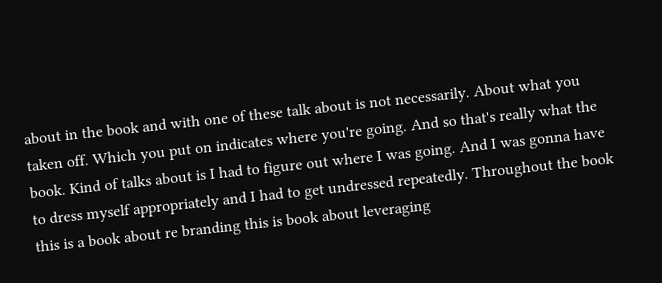about in the book and with one of these talk about is not necessarily. About what you taken off. Which you put on indicates where you're going. And so that's really what the book. Kind of talks about is I had to figure out where I was going. And I was gonna have to dress myself appropriately and I had to get undressed repeatedly. Throughout the book this is a book about re branding this is book about leveraging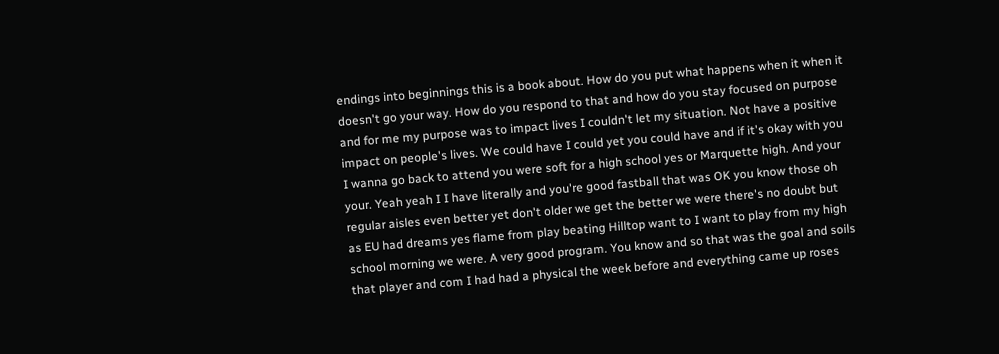endings into beginnings this is a book about. How do you put what happens when it when it doesn't go your way. How do you respond to that and how do you stay focused on purpose and for me my purpose was to impact lives I couldn't let my situation. Not have a positive impact on people's lives. We could have I could yet you could have and if it's okay with you I wanna go back to attend you were soft for a high school yes or Marquette high. And your your. Yeah yeah I I have literally and you're good fastball that was OK you know those oh regular aisles even better yet don't older we get the better we were there's no doubt but as EU had dreams yes flame from play beating Hilltop want to I want to play from my high school morning we were. A very good program. You know and so that was the goal and soils that player and com I had had a physical the week before and everything came up roses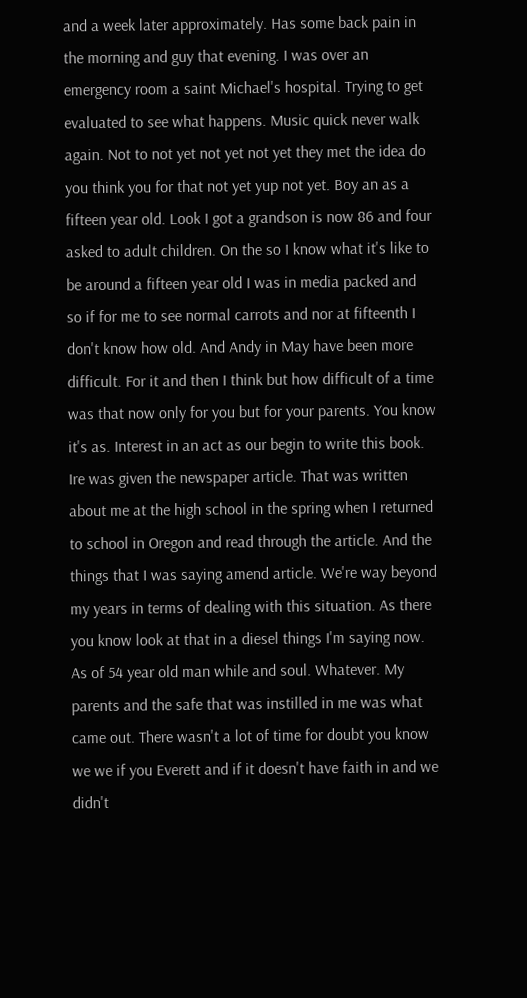and a week later approximately. Has some back pain in the morning and guy that evening. I was over an emergency room a saint Michael's hospital. Trying to get evaluated to see what happens. Music quick never walk again. Not to not yet not yet not yet they met the idea do you think you for that not yet yup not yet. Boy an as a fifteen year old. Look I got a grandson is now 86 and four asked to adult children. On the so I know what it's like to be around a fifteen year old I was in media packed and so if for me to see normal carrots and nor at fifteenth I don't know how old. And Andy in May have been more difficult. For it and then I think but how difficult of a time was that now only for you but for your parents. You know it's as. Interest in an act as our begin to write this book. Ire was given the newspaper article. That was written about me at the high school in the spring when I returned to school in Oregon and read through the article. And the things that I was saying amend article. We're way beyond my years in terms of dealing with this situation. As there you know look at that in a diesel things I'm saying now. As of 54 year old man while and soul. Whatever. My parents and the safe that was instilled in me was what came out. There wasn't a lot of time for doubt you know we we if you Everett and if it doesn't have faith in and we didn't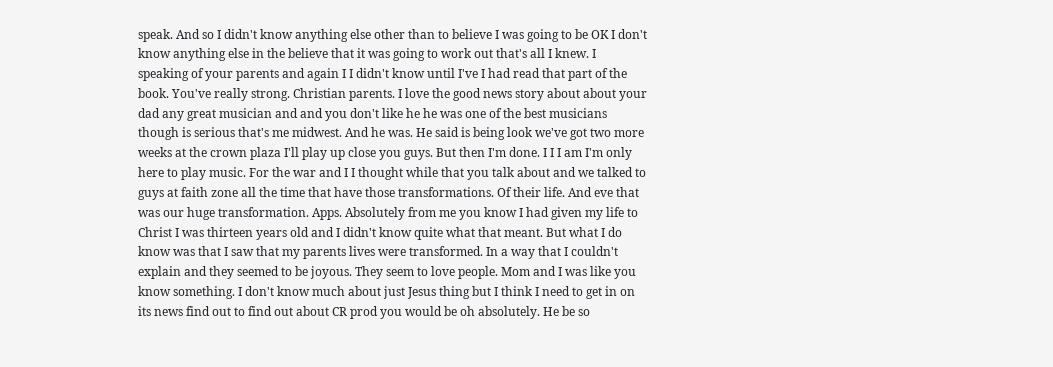speak. And so I didn't know anything else other than to believe I was going to be OK I don't know anything else in the believe that it was going to work out that's all I knew. I speaking of your parents and again I I didn't know until I've I had read that part of the book. You've really strong. Christian parents. I love the good news story about about your dad any great musician and and you don't like he he was one of the best musicians though is serious that's me midwest. And he was. He said is being look we've got two more weeks at the crown plaza I'll play up close you guys. But then I'm done. I I I am I'm only here to play music. For the war and I I thought while that you talk about and we talked to guys at faith zone all the time that have those transformations. Of their life. And eve that was our huge transformation. Apps. Absolutely from me you know I had given my life to Christ I was thirteen years old and I didn't know quite what that meant. But what I do know was that I saw that my parents lives were transformed. In a way that I couldn't explain and they seemed to be joyous. They seem to love people. Mom and I was like you know something. I don't know much about just Jesus thing but I think I need to get in on its news find out to find out about CR prod you would be oh absolutely. He be so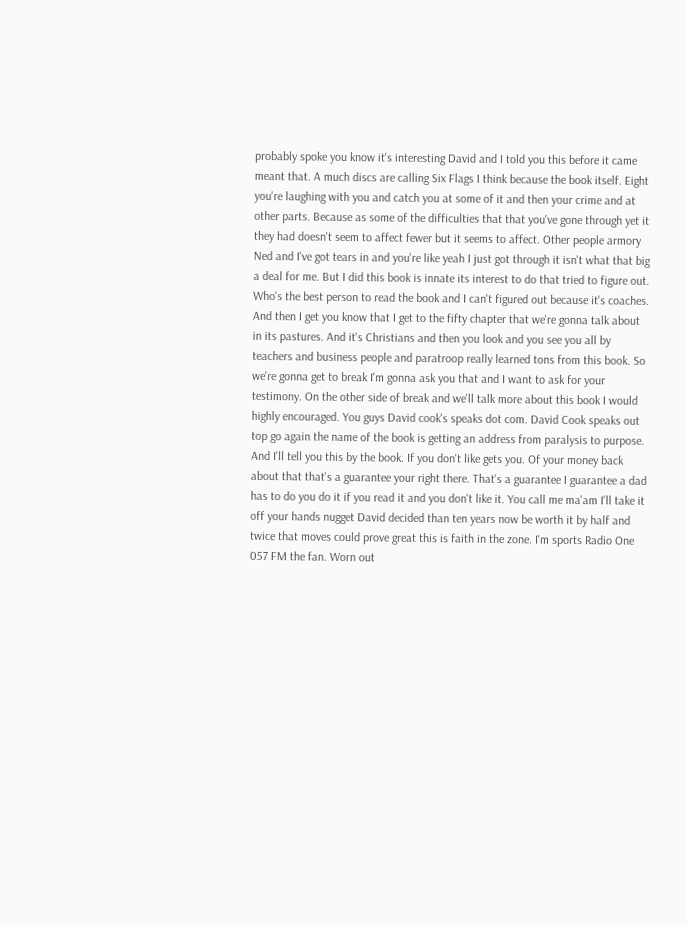probably spoke you know it's interesting David and I told you this before it came meant that. A much discs are calling Six Flags I think because the book itself. Eight you're laughing with you and catch you at some of it and then your crime and at other parts. Because as some of the difficulties that that you've gone through yet it they had doesn't seem to affect fewer but it seems to affect. Other people armory Ned and I've got tears in and you're like yeah I just got through it isn't what that big a deal for me. But I did this book is innate its interest to do that tried to figure out. Who's the best person to read the book and I can't figured out because it's coaches. And then I get you know that I get to the fifty chapter that we're gonna talk about in its pastures. And it's Christians and then you look and you see you all by teachers and business people and paratroop really learned tons from this book. So we're gonna get to break I'm gonna ask you that and I want to ask for your testimony. On the other side of break and we'll talk more about this book I would highly encouraged. You guys David cook's speaks dot com. David Cook speaks out top go again the name of the book is getting an address from paralysis to purpose. And I'll tell you this by the book. If you don't like gets you. Of your money back about that that's a guarantee your right there. That's a guarantee I guarantee a dad has to do you do it if you read it and you don't like it. You call me ma'am I'll take it off your hands nugget David decided than ten years now be worth it by half and twice that moves could prove great this is faith in the zone. I'm sports Radio One 057 FM the fan. Worn out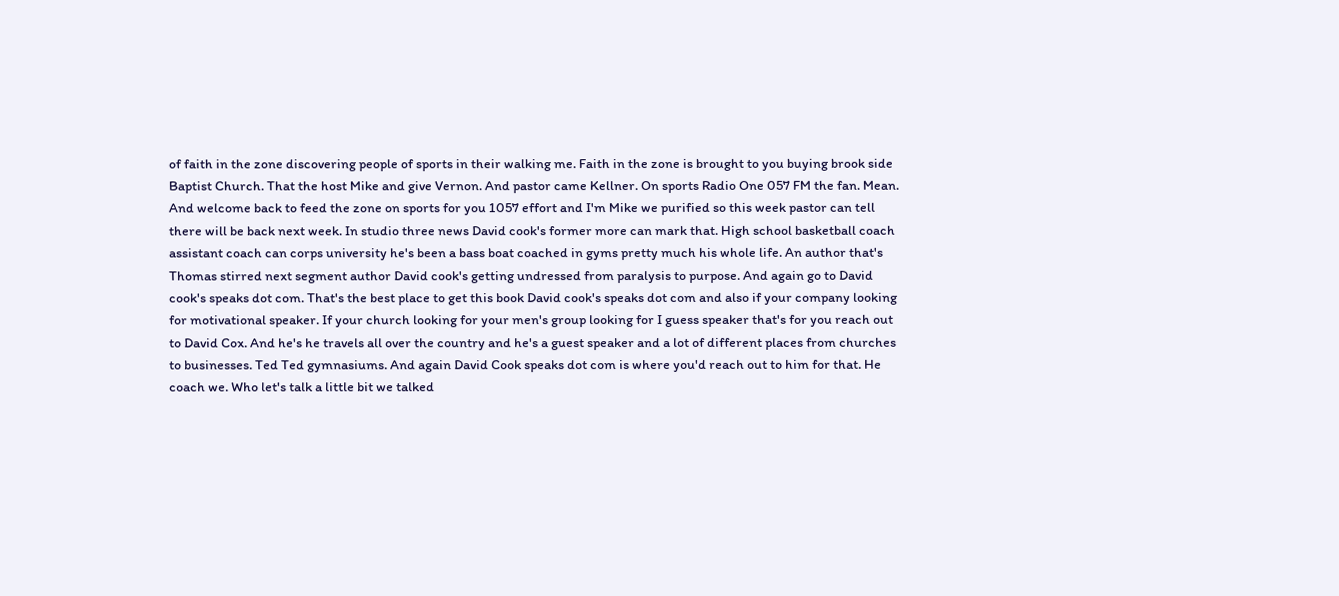of faith in the zone discovering people of sports in their walking me. Faith in the zone is brought to you buying brook side Baptist Church. That the host Mike and give Vernon. And pastor came Kellner. On sports Radio One 057 FM the fan. Mean. And welcome back to feed the zone on sports for you 1057 effort and I'm Mike we purified so this week pastor can tell there will be back next week. In studio three news David cook's former more can mark that. High school basketball coach assistant coach can corps university he's been a bass boat coached in gyms pretty much his whole life. An author that's Thomas stirred next segment author David cook's getting undressed from paralysis to purpose. And again go to David cook's speaks dot com. That's the best place to get this book David cook's speaks dot com and also if your company looking for motivational speaker. If your church looking for your men's group looking for I guess speaker that's for you reach out to David Cox. And he's he travels all over the country and he's a guest speaker and a lot of different places from churches to businesses. Ted Ted gymnasiums. And again David Cook speaks dot com is where you'd reach out to him for that. He coach we. Who let's talk a little bit we talked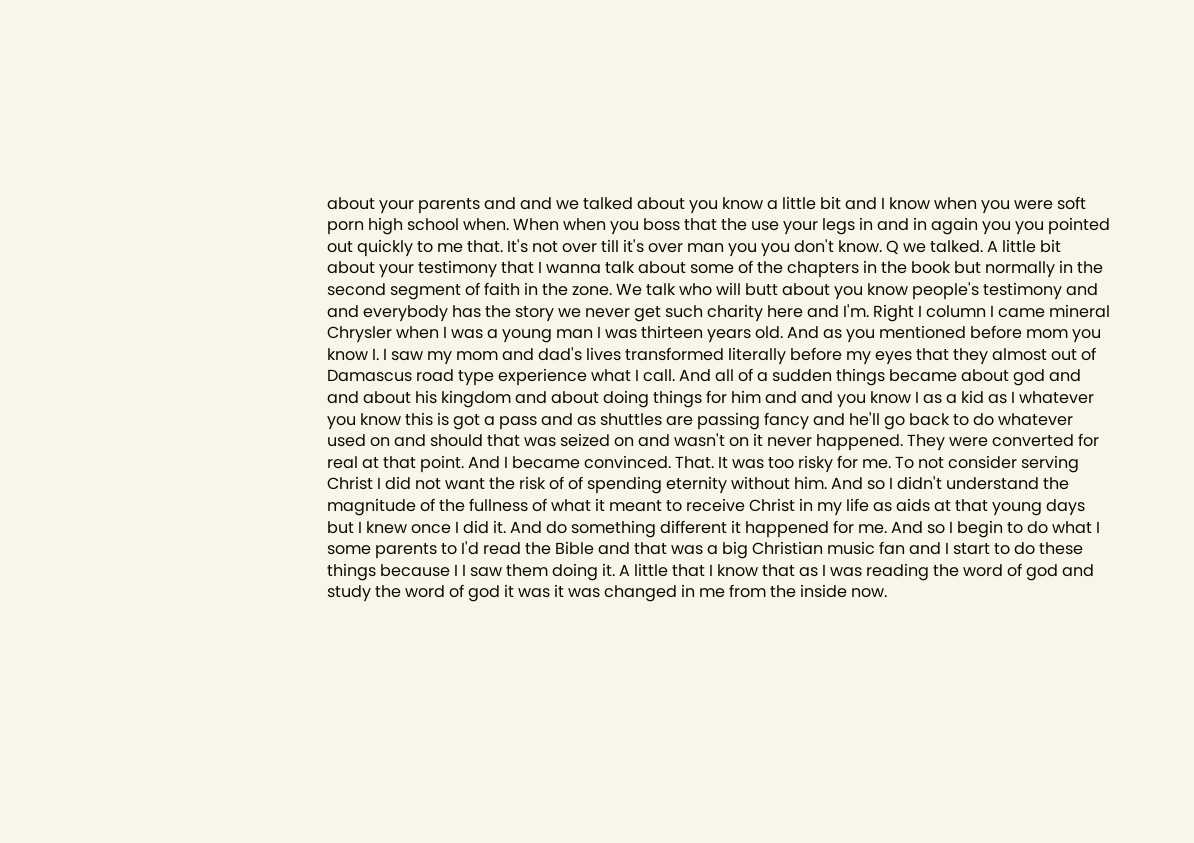about your parents and and we talked about you know a little bit and I know when you were soft porn high school when. When when you boss that the use your legs in and in again you you pointed out quickly to me that. It's not over till it's over man you you don't know. Q we talked. A little bit about your testimony that I wanna talk about some of the chapters in the book but normally in the second segment of faith in the zone. We talk who will butt about you know people's testimony and and everybody has the story we never get such charity here and I'm. Right I column I came mineral Chrysler when I was a young man I was thirteen years old. And as you mentioned before mom you know I. I saw my mom and dad's lives transformed literally before my eyes that they almost out of Damascus road type experience what I call. And all of a sudden things became about god and and about his kingdom and about doing things for him and and you know I as a kid as I whatever you know this is got a pass and as shuttles are passing fancy and he'll go back to do whatever used on and should that was seized on and wasn't on it never happened. They were converted for real at that point. And I became convinced. That. It was too risky for me. To not consider serving Christ I did not want the risk of of spending eternity without him. And so I didn't understand the magnitude of the fullness of what it meant to receive Christ in my life as aids at that young days but I knew once I did it. And do something different it happened for me. And so I begin to do what I some parents to I'd read the Bible and that was a big Christian music fan and I start to do these things because I I saw them doing it. A little that I know that as I was reading the word of god and study the word of god it was it was changed in me from the inside now.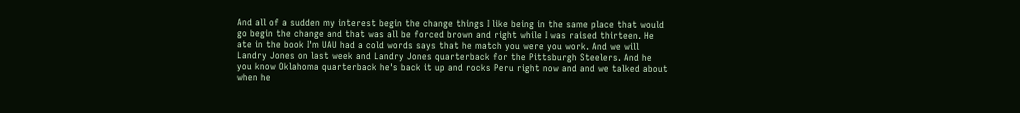And all of a sudden my interest begin the change things I like being in the same place that would go begin the change and that was all be forced brown and right while I was raised thirteen. He ate in the book I'm UAU had a cold words says that he match you were you work. And we will Landry Jones on last week and Landry Jones quarterback for the Pittsburgh Steelers. And he you know Oklahoma quarterback he's back it up and rocks Peru right now and and we talked about when he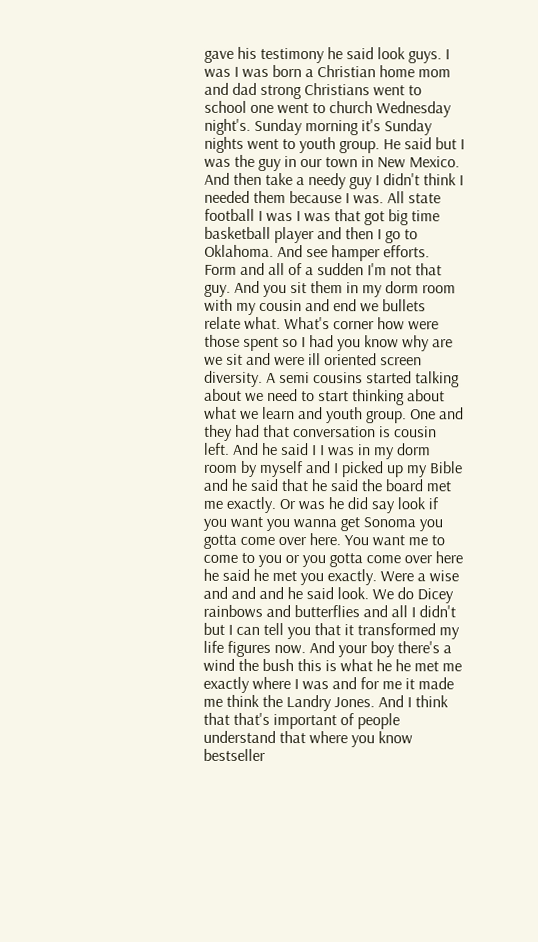gave his testimony he said look guys. I was I was born a Christian home mom and dad strong Christians went to school one went to church Wednesday night's. Sunday morning it's Sunday nights went to youth group. He said but I was the guy in our town in New Mexico. And then take a needy guy I didn't think I needed them because I was. All state football I was I was that got big time basketball player and then I go to Oklahoma. And see hamper efforts. Form and all of a sudden I'm not that guy. And you sit them in my dorm room with my cousin and end we bullets relate what. What's corner how were those spent so I had you know why are we sit and were ill oriented screen diversity. A semi cousins started talking about we need to start thinking about what we learn and youth group. One and they had that conversation is cousin left. And he said I I was in my dorm room by myself and I picked up my Bible and he said that he said the board met me exactly. Or was he did say look if you want you wanna get Sonoma you gotta come over here. You want me to come to you or you gotta come over here he said he met you exactly. Were a wise and and and he said look. We do Dicey rainbows and butterflies and all I didn't but I can tell you that it transformed my life figures now. And your boy there's a wind the bush this is what he he met me exactly where I was and for me it made me think the Landry Jones. And I think that that's important of people understand that where you know bestseller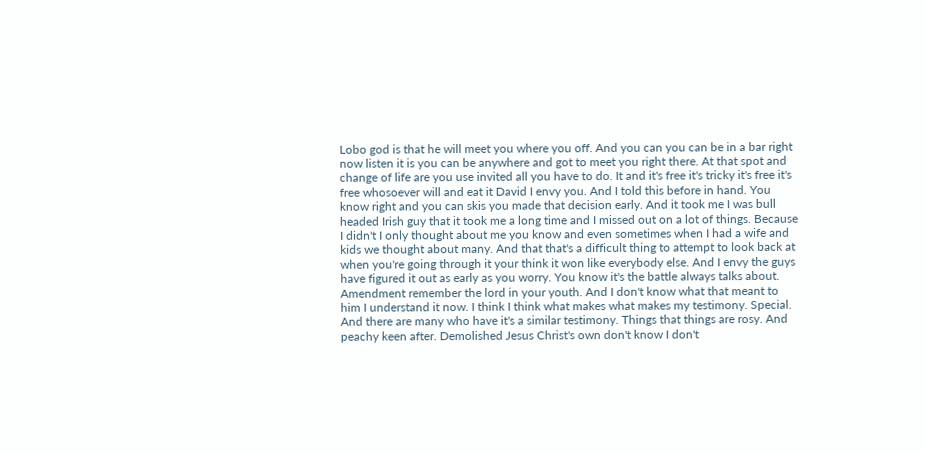Lobo god is that he will meet you where you off. And you can you can be in a bar right now listen it is you can be anywhere and got to meet you right there. At that spot and change of life are you use invited all you have to do. It and it's free it's tricky it's free it's free whosoever will and eat it David I envy you. And I told this before in hand. You know right and you can skis you made that decision early. And it took me I was bull headed Irish guy that it took me a long time and I missed out on a lot of things. Because I didn't I only thought about me you know and even sometimes when I had a wife and kids we thought about many. And that that's a difficult thing to attempt to look back at when you're going through it your think it won like everybody else. And I envy the guys have figured it out as early as you worry. You know it's the battle always talks about. Amendment remember the lord in your youth. And I don't know what that meant to him I understand it now. I think I think what makes what makes my testimony. Special. And there are many who have it's a similar testimony. Things that things are rosy. And peachy keen after. Demolished Jesus Christ's own don't know I don't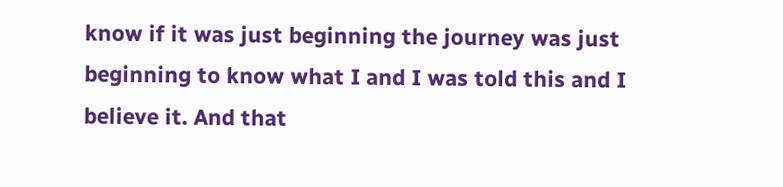know if it was just beginning the journey was just beginning to know what I and I was told this and I believe it. And that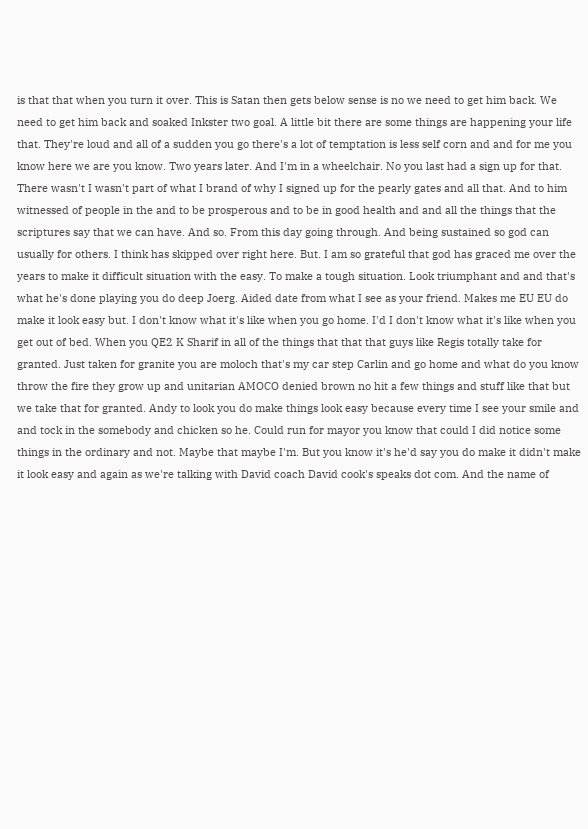is that that when you turn it over. This is Satan then gets below sense is no we need to get him back. We need to get him back and soaked Inkster two goal. A little bit there are some things are happening your life that. They're loud and all of a sudden you go there's a lot of temptation is less self corn and and for me you know here we are you know. Two years later. And I'm in a wheelchair. No you last had a sign up for that. There wasn't I wasn't part of what I brand of why I signed up for the pearly gates and all that. And to him witnessed of people in the and to be prosperous and to be in good health and and all the things that the scriptures say that we can have. And so. From this day going through. And being sustained so god can usually for others. I think has skipped over right here. But. I am so grateful that god has graced me over the years to make it difficult situation with the easy. To make a tough situation. Look triumphant and and that's what he's done playing you do deep Joerg. Aided date from what I see as your friend. Makes me EU EU do make it look easy but. I don't know what it's like when you go home. I'd I don't know what it's like when you get out of bed. When you QE2 K Sharif in all of the things that that that guys like Regis totally take for granted. Just taken for granite you are moloch that's my car step Carlin and go home and what do you know throw the fire they grow up and unitarian AMOCO denied brown no hit a few things and stuff like that but we take that for granted. Andy to look you do make things look easy because every time I see your smile and and tock in the somebody and chicken so he. Could run for mayor you know that could I did notice some things in the ordinary and not. Maybe that maybe I'm. But you know it's he'd say you do make it didn't make it look easy and again as we're talking with David coach David cook's speaks dot com. And the name of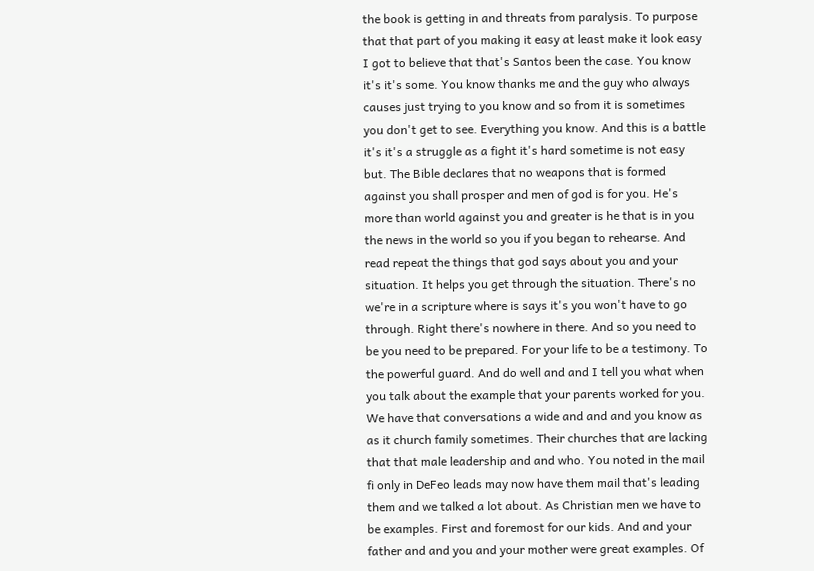the book is getting in and threats from paralysis. To purpose that that part of you making it easy at least make it look easy I got to believe that that's Santos been the case. You know it's it's some. You know thanks me and the guy who always causes just trying to you know and so from it is sometimes you don't get to see. Everything you know. And this is a battle it's it's a struggle as a fight it's hard sometime is not easy but. The Bible declares that no weapons that is formed against you shall prosper and men of god is for you. He's more than world against you and greater is he that is in you the news in the world so you if you began to rehearse. And read repeat the things that god says about you and your situation. It helps you get through the situation. There's no we're in a scripture where is says it's you won't have to go through. Right there's nowhere in there. And so you need to be you need to be prepared. For your life to be a testimony. To the powerful guard. And do well and and I tell you what when you talk about the example that your parents worked for you. We have that conversations a wide and and and you know as as it church family sometimes. Their churches that are lacking that that male leadership and and who. You noted in the mail fi only in DeFeo leads may now have them mail that's leading them and we talked a lot about. As Christian men we have to be examples. First and foremost for our kids. And and your father and and you and your mother were great examples. Of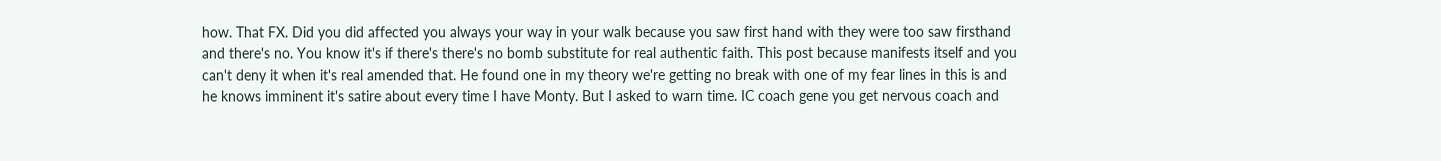how. That FX. Did you did affected you always your way in your walk because you saw first hand with they were too saw firsthand and there's no. You know it's if there's there's no bomb substitute for real authentic faith. This post because manifests itself and you can't deny it when it's real amended that. He found one in my theory we're getting no break with one of my fear lines in this is and he knows imminent it's satire about every time I have Monty. But I asked to warn time. IC coach gene you get nervous coach and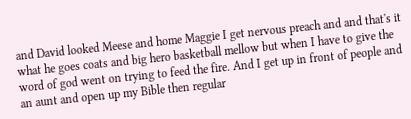and David looked Meese and home Maggie I get nervous preach and and that's it what he goes coats and big hero basketball mellow but when I have to give the word of god went on trying to feed the fire. And I get up in front of people and an aunt and open up my Bible then regular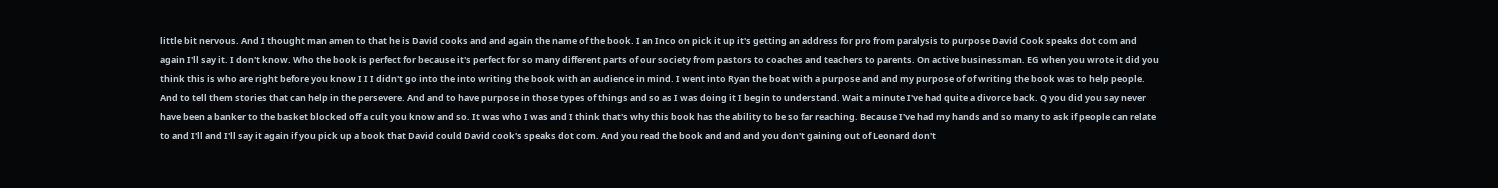little bit nervous. And I thought man amen to that he is David cooks and and again the name of the book. I an Inco on pick it up it's getting an address for pro from paralysis to purpose David Cook speaks dot com and again I'll say it. I don't know. Who the book is perfect for because it's perfect for so many different parts of our society from pastors to coaches and teachers to parents. On active businessman. EG when you wrote it did you think this is who are right before you know I I I didn't go into the into writing the book with an audience in mind. I went into Ryan the boat with a purpose and and my purpose of of writing the book was to help people. And to tell them stories that can help in the persevere. And and to have purpose in those types of things and so as I was doing it I begin to understand. Wait a minute I've had quite a divorce back. Q you did you say never have been a banker to the basket blocked off a cult you know and so. It was who I was and I think that's why this book has the ability to be so far reaching. Because I've had my hands and so many to ask if people can relate to and I'll and I'll say it again if you pick up a book that David could David cook's speaks dot com. And you read the book and and and you don't gaining out of Leonard don't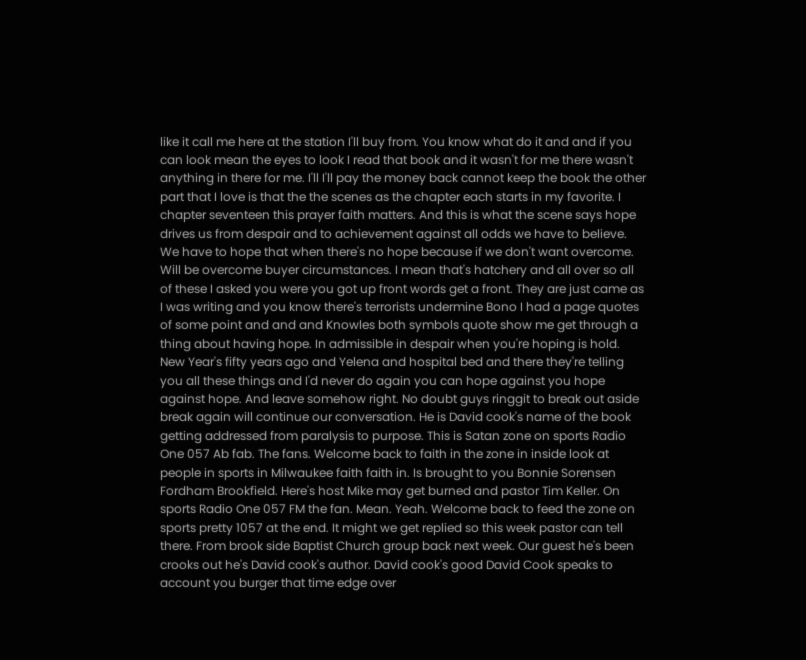like it call me here at the station I'll buy from. You know what do it and and if you can look mean the eyes to look I read that book and it wasn't for me there wasn't anything in there for me. I'll I'll pay the money back cannot keep the book the other part that I love is that the the scenes as the chapter each starts in my favorite. I chapter seventeen this prayer faith matters. And this is what the scene says hope drives us from despair and to achievement against all odds we have to believe. We have to hope that when there's no hope because if we don't want overcome. Will be overcome buyer circumstances. I mean that's hatchery and all over so all of these I asked you were you got up front words get a front. They are just came as I was writing and you know there's terrorists undermine Bono I had a page quotes of some point and and and Knowles both symbols quote show me get through a thing about having hope. In admissible in despair when you're hoping is hold. New Year's fifty years ago and Yelena and hospital bed and there they're telling you all these things and I'd never do again you can hope against you hope against hope. And leave somehow right. No doubt guys ringgit to break out aside break again will continue our conversation. He is David cook's name of the book getting addressed from paralysis to purpose. This is Satan zone on sports Radio One 057 Ab fab. The fans. Welcome back to faith in the zone in inside look at people in sports in Milwaukee faith faith in. Is brought to you Bonnie Sorensen Fordham Brookfield. Here's host Mike may get burned and pastor Tim Keller. On sports Radio One 057 FM the fan. Mean. Yeah. Welcome back to feed the zone on sports pretty 1057 at the end. It might we get replied so this week pastor can tell there. From brook side Baptist Church group back next week. Our guest he's been crooks out he's David cook's author. David cook's good David Cook speaks to account you burger that time edge over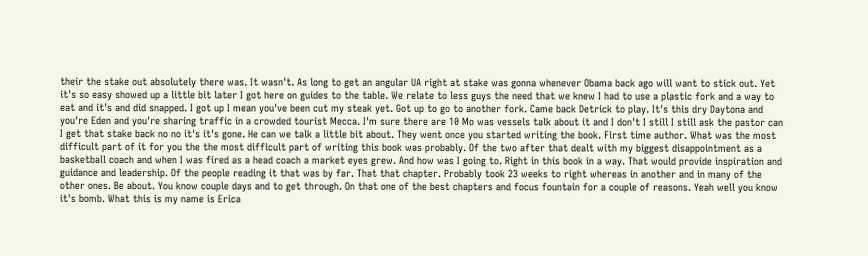their the stake out absolutely there was. It wasn't. As long to get an angular UA right at stake was gonna whenever Obama back ago will want to stick out. Yet it's so easy showed up a little bit later I got here on guides to the table. We relate to less guys the need that we knew I had to use a plastic fork and a way to eat and it's and did snapped. I got up I mean you've been cut my steak yet. Got up to go to another fork. Came back Detrick to play. It's this dry Daytona and you're Eden and you're sharing traffic in a crowded tourist Mecca. I'm sure there are 10 Mo was vessels talk about it and I don't I still I still ask the pastor can I get that stake back no no it's it's gone. He can we talk a little bit about. They went once you started writing the book. First time author. What was the most difficult part of it for you the the most difficult part of writing this book was probably. Of the two after that dealt with my biggest disappointment as a basketball coach and when I was fired as a head coach a market eyes grew. And how was I going to. Right in this book in a way. That would provide inspiration and guidance and leadership. Of the people reading it that was by far. That that chapter. Probably took 23 weeks to right whereas in another and in many of the other ones. Be about. You know couple days and to get through. On that one of the best chapters and focus fountain for a couple of reasons. Yeah well you know it's bomb. What this is my name is Erica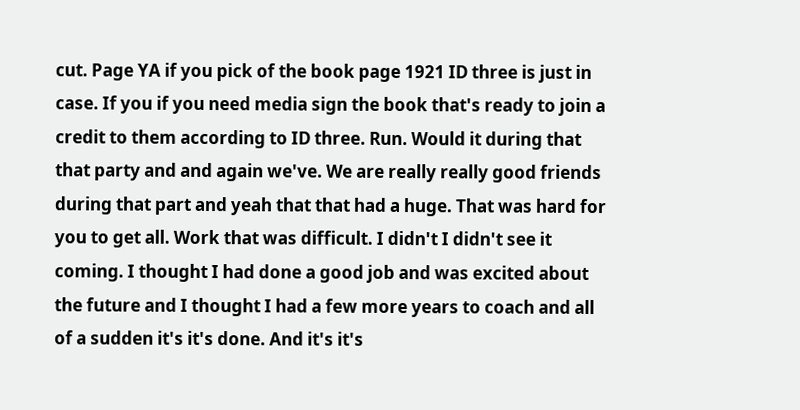cut. Page YA if you pick of the book page 1921 ID three is just in case. If you if you need media sign the book that's ready to join a credit to them according to ID three. Run. Would it during that that party and and again we've. We are really really good friends during that part and yeah that that had a huge. That was hard for you to get all. Work that was difficult. I didn't I didn't see it coming. I thought I had done a good job and was excited about the future and I thought I had a few more years to coach and all of a sudden it's it's done. And it's it's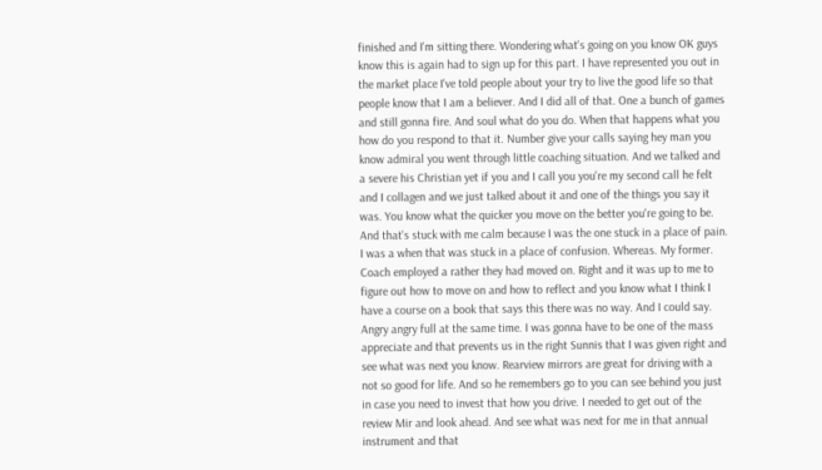finished and I'm sitting there. Wondering what's going on you know OK guys know this is again had to sign up for this part. I have represented you out in the market place I've told people about your try to live the good life so that people know that I am a believer. And I did all of that. One a bunch of games and still gonna fire. And soul what do you do. When that happens what you how do you respond to that it. Number give your calls saying hey man you know admiral you went through little coaching situation. And we talked and a severe his Christian yet if you and I call you you're my second call he felt and I collagen and we just talked about it and one of the things you say it was. You know what the quicker you move on the better you're going to be. And that's stuck with me calm because I was the one stuck in a place of pain. I was a when that was stuck in a place of confusion. Whereas. My former. Coach employed a rather they had moved on. Right and it was up to me to figure out how to move on and how to reflect and you know what I think I have a course on a book that says this there was no way. And I could say. Angry angry full at the same time. I was gonna have to be one of the mass appreciate and that prevents us in the right Sunnis that I was given right and see what was next you know. Rearview mirrors are great for driving with a not so good for life. And so he remembers go to you can see behind you just in case you need to invest that how you drive. I needed to get out of the review Mir and look ahead. And see what was next for me in that annual instrument and that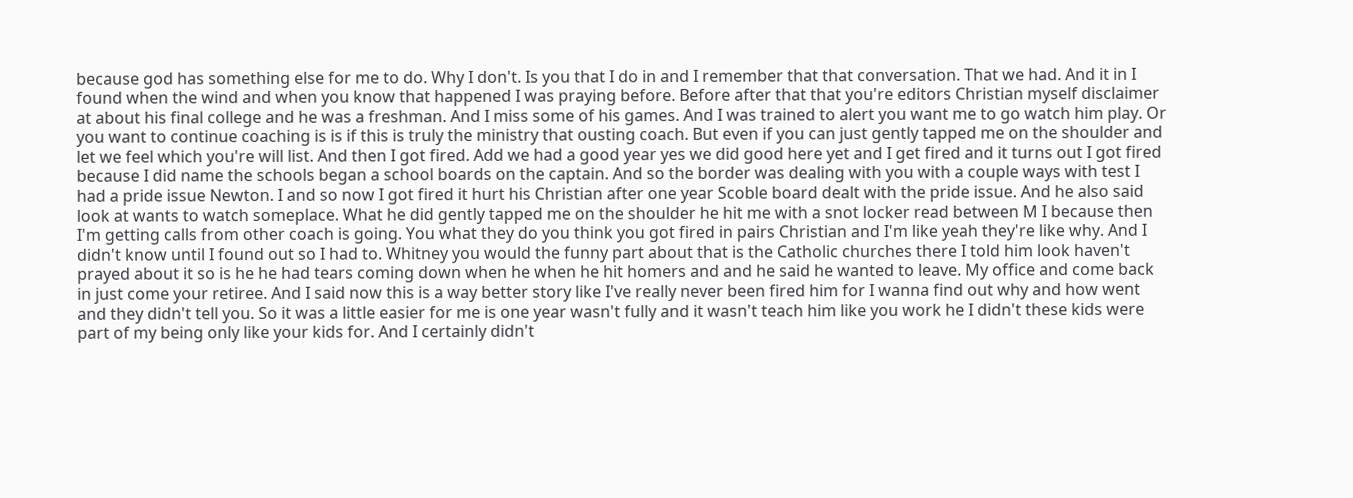because god has something else for me to do. Why I don't. Is you that I do in and I remember that that conversation. That we had. And it in I found when the wind and when you know that happened I was praying before. Before after that that you're editors Christian myself disclaimer at about his final college and he was a freshman. And I miss some of his games. And I was trained to alert you want me to go watch him play. Or you want to continue coaching is is if this is truly the ministry that ousting coach. But even if you can just gently tapped me on the shoulder and let we feel which you're will list. And then I got fired. Add we had a good year yes we did good here yet and I get fired and it turns out I got fired because I did name the schools began a school boards on the captain. And so the border was dealing with you with a couple ways with test I had a pride issue Newton. I and so now I got fired it hurt his Christian after one year Scoble board dealt with the pride issue. And he also said look at wants to watch someplace. What he did gently tapped me on the shoulder he hit me with a snot locker read between M I because then I'm getting calls from other coach is going. You what they do you think you got fired in pairs Christian and I'm like yeah they're like why. And I didn't know until I found out so I had to. Whitney you would the funny part about that is the Catholic churches there I told him look haven't prayed about it so is he he had tears coming down when he when he hit homers and and he said he wanted to leave. My office and come back in just come your retiree. And I said now this is a way better story like I've really never been fired him for I wanna find out why and how went and they didn't tell you. So it was a little easier for me is one year wasn't fully and it wasn't teach him like you work he I didn't these kids were part of my being only like your kids for. And I certainly didn't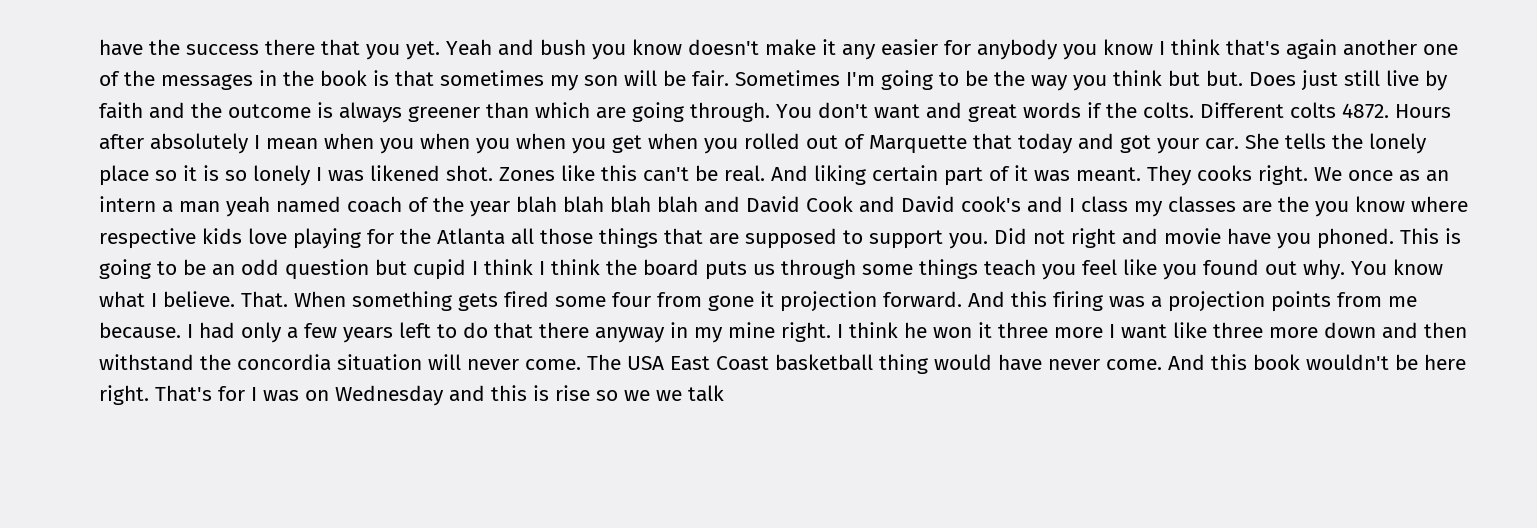have the success there that you yet. Yeah and bush you know doesn't make it any easier for anybody you know I think that's again another one of the messages in the book is that sometimes my son will be fair. Sometimes I'm going to be the way you think but but. Does just still live by faith and the outcome is always greener than which are going through. You don't want and great words if the colts. Different colts 4872. Hours after absolutely I mean when you when you when you get when you rolled out of Marquette that today and got your car. She tells the lonely place so it is so lonely I was likened shot. Zones like this can't be real. And liking certain part of it was meant. They cooks right. We once as an intern a man yeah named coach of the year blah blah blah blah and David Cook and David cook's and I class my classes are the you know where respective kids love playing for the Atlanta all those things that are supposed to support you. Did not right and movie have you phoned. This is going to be an odd question but cupid I think I think the board puts us through some things teach you feel like you found out why. You know what I believe. That. When something gets fired some four from gone it projection forward. And this firing was a projection points from me because. I had only a few years left to do that there anyway in my mine right. I think he won it three more I want like three more down and then withstand the concordia situation will never come. The USA East Coast basketball thing would have never come. And this book wouldn't be here right. That's for I was on Wednesday and this is rise so we we talk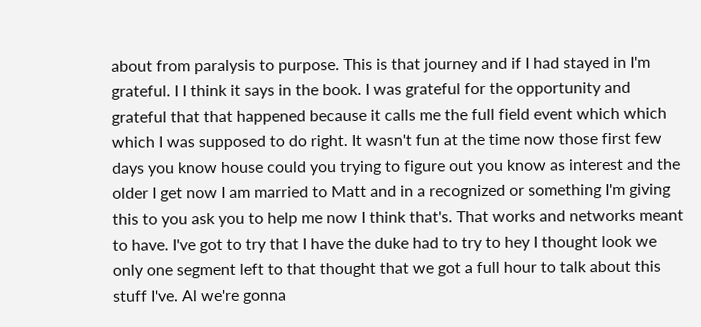about from paralysis to purpose. This is that journey and if I had stayed in I'm grateful. I I think it says in the book. I was grateful for the opportunity and grateful that that happened because it calls me the full field event which which which I was supposed to do right. It wasn't fun at the time now those first few days you know house could you trying to figure out you know as interest and the older I get now I am married to Matt and in a recognized or something I'm giving this to you ask you to help me now I think that's. That works and networks meant to have. I've got to try that I have the duke had to try to hey I thought look we only one segment left to that thought that we got a full hour to talk about this stuff I've. Al we're gonna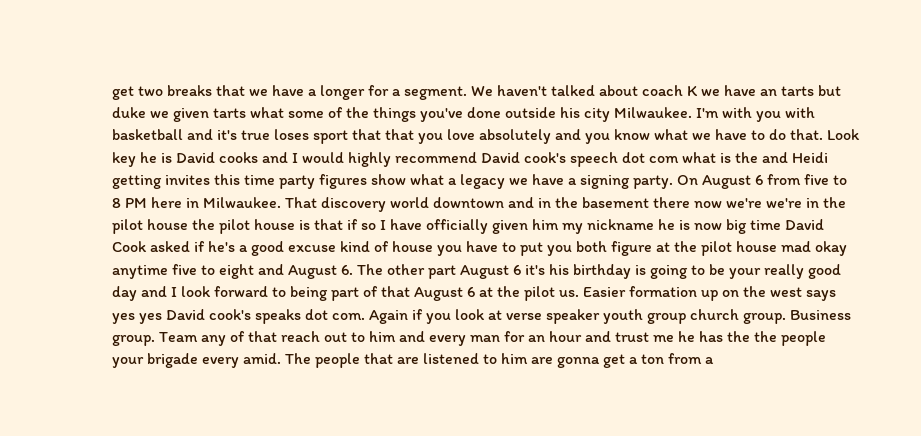get two breaks that we have a longer for a segment. We haven't talked about coach K we have an tarts but duke we given tarts what some of the things you've done outside his city Milwaukee. I'm with you with basketball and it's true loses sport that that you love absolutely and you know what we have to do that. Look key he is David cooks and I would highly recommend David cook's speech dot com what is the and Heidi getting invites this time party figures show what a legacy we have a signing party. On August 6 from five to 8 PM here in Milwaukee. That discovery world downtown and in the basement there now we're we're in the pilot house the pilot house is that if so I have officially given him my nickname he is now big time David Cook asked if he's a good excuse kind of house you have to put you both figure at the pilot house mad okay anytime five to eight and August 6. The other part August 6 it's his birthday is going to be your really good day and I look forward to being part of that August 6 at the pilot us. Easier formation up on the west says yes yes David cook's speaks dot com. Again if you look at verse speaker youth group church group. Business group. Team any of that reach out to him and every man for an hour and trust me he has the the people your brigade every amid. The people that are listened to him are gonna get a ton from a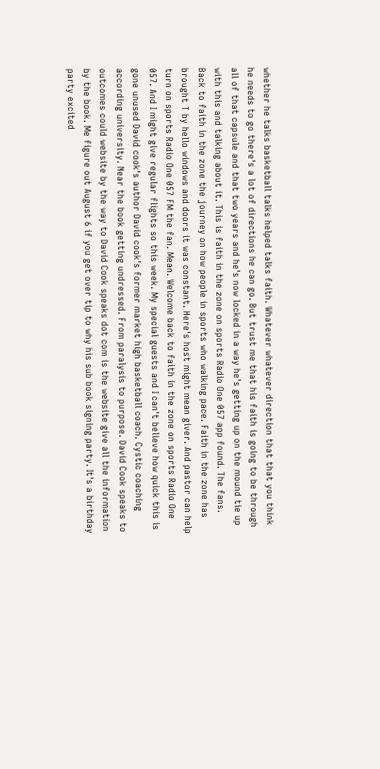whether he talks basketball talks helped talks faith. Whatever whatever direction that that you think he needs to go there's a lot of directions he can go. But trust me that his faith is going to be through all of that capsule and that two years and he's now locked in a way he's getting up on the mound tie up with this and talking about it. This is faith in the zone on sports Radio One 057 app found. The fans. Back to faith in the zone the journey on how people in sports who walking pace. Faith in the zone has brought T by hello windows and doors it was constant. Here's host might mean giver. And pastor can help turn on sports Radio One 057 FM the fan. Mean. Welcome back to faith in the zone on sports Radio One 057. And I might give regular flights so this week. My special guests and I can't believe how quick this is gone unused David cook's author David cook's former market high basketball coach. Cystic coaching according university. Near the book getting undressed. From paralysis to purpose. David Cook speaks to outcomes could website by the way to David Cook speaks dot com is the website give all the information by the book. Me figure out August 6 if you get over tip to why his sub book signing party. It's a birthday party excited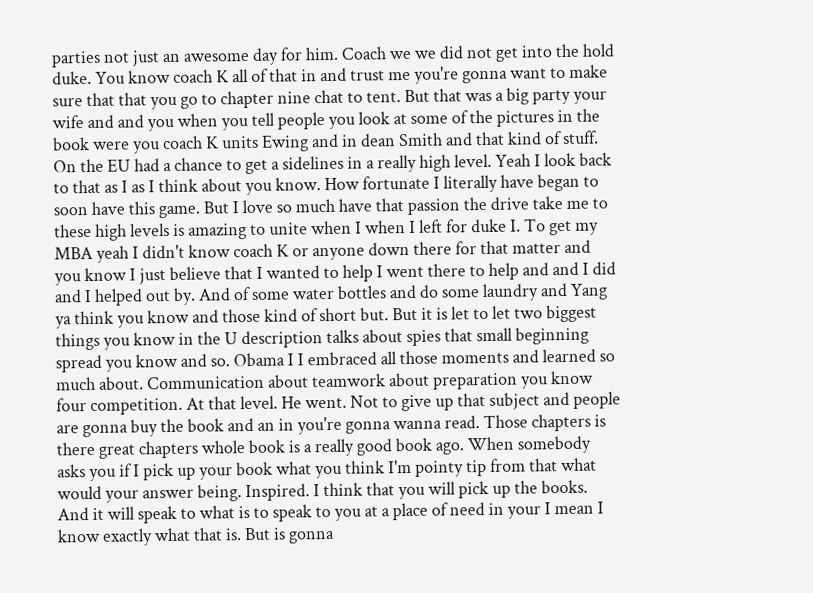parties not just an awesome day for him. Coach we we did not get into the hold duke. You know coach K all of that in and trust me you're gonna want to make sure that that you go to chapter nine chat to tent. But that was a big party your wife and and you when you tell people you look at some of the pictures in the book were you coach K units Ewing and in dean Smith and that kind of stuff. On the EU had a chance to get a sidelines in a really high level. Yeah I look back to that as I as I think about you know. How fortunate I literally have began to soon have this game. But I love so much have that passion the drive take me to these high levels is amazing to unite when I when I left for duke I. To get my MBA yeah I didn't know coach K or anyone down there for that matter and you know I just believe that I wanted to help I went there to help and and I did and I helped out by. And of some water bottles and do some laundry and Yang ya think you know and those kind of short but. But it is let to let two biggest things you know in the U description talks about spies that small beginning spread you know and so. Obama I I embraced all those moments and learned so much about. Communication about teamwork about preparation you know four competition. At that level. He went. Not to give up that subject and people are gonna buy the book and an in you're gonna wanna read. Those chapters is there great chapters whole book is a really good book ago. When somebody asks you if I pick up your book what you think I'm pointy tip from that what would your answer being. Inspired. I think that you will pick up the books. And it will speak to what is to speak to you at a place of need in your I mean I know exactly what that is. But is gonna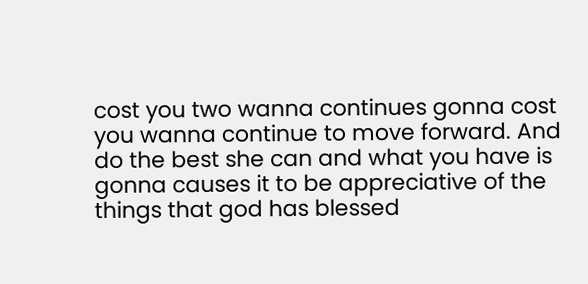cost you two wanna continues gonna cost you wanna continue to move forward. And do the best she can and what you have is gonna causes it to be appreciative of the things that god has blessed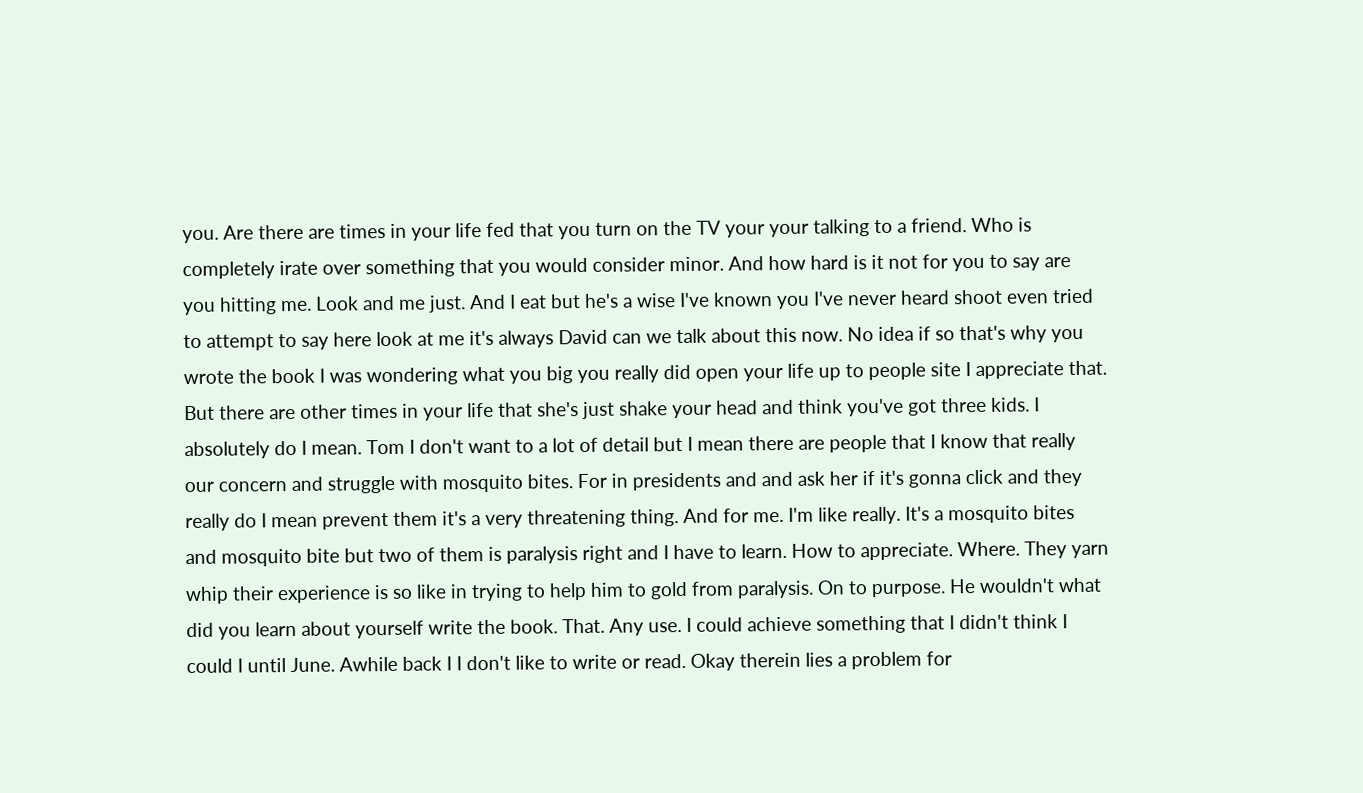you. Are there are times in your life fed that you turn on the TV your your talking to a friend. Who is completely irate over something that you would consider minor. And how hard is it not for you to say are you hitting me. Look and me just. And I eat but he's a wise I've known you I've never heard shoot even tried to attempt to say here look at me it's always David can we talk about this now. No idea if so that's why you wrote the book I was wondering what you big you really did open your life up to people site I appreciate that. But there are other times in your life that she's just shake your head and think you've got three kids. I absolutely do I mean. Tom I don't want to a lot of detail but I mean there are people that I know that really our concern and struggle with mosquito bites. For in presidents and and ask her if it's gonna click and they really do I mean prevent them it's a very threatening thing. And for me. I'm like really. It's a mosquito bites and mosquito bite but two of them is paralysis right and I have to learn. How to appreciate. Where. They yarn whip their experience is so like in trying to help him to gold from paralysis. On to purpose. He wouldn't what did you learn about yourself write the book. That. Any use. I could achieve something that I didn't think I could I until June. Awhile back I I don't like to write or read. Okay therein lies a problem for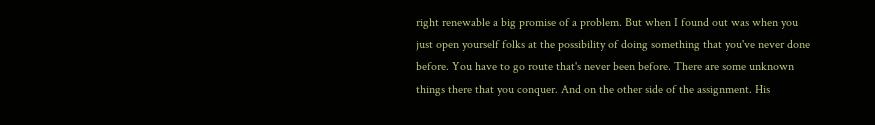right renewable a big promise of a problem. But when I found out was when you just open yourself folks at the possibility of doing something that you've never done before. You have to go route that's never been before. There are some unknown things there that you conquer. And on the other side of the assignment. His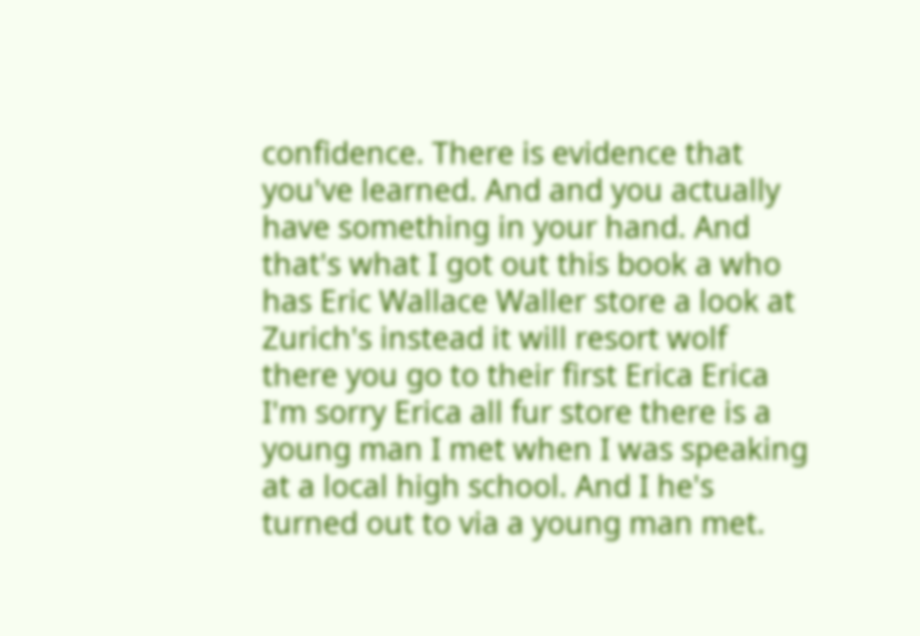confidence. There is evidence that you've learned. And and you actually have something in your hand. And that's what I got out this book a who has Eric Wallace Waller store a look at Zurich's instead it will resort wolf there you go to their first Erica Erica I'm sorry Erica all fur store there is a young man I met when I was speaking at a local high school. And I he's turned out to via a young man met.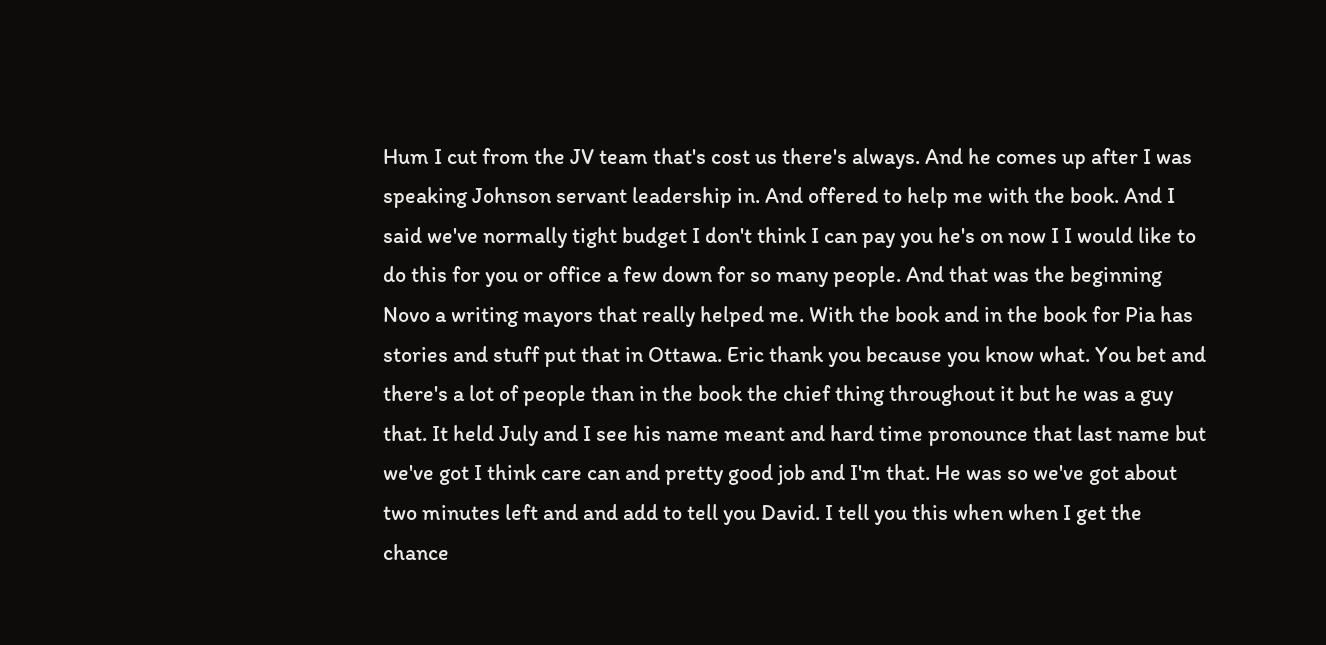Hum I cut from the JV team that's cost us there's always. And he comes up after I was speaking Johnson servant leadership in. And offered to help me with the book. And I said we've normally tight budget I don't think I can pay you he's on now I I would like to do this for you or office a few down for so many people. And that was the beginning Novo a writing mayors that really helped me. With the book and in the book for Pia has stories and stuff put that in Ottawa. Eric thank you because you know what. You bet and there's a lot of people than in the book the chief thing throughout it but he was a guy that. It held July and I see his name meant and hard time pronounce that last name but we've got I think care can and pretty good job and I'm that. He was so we've got about two minutes left and and add to tell you David. I tell you this when when I get the chance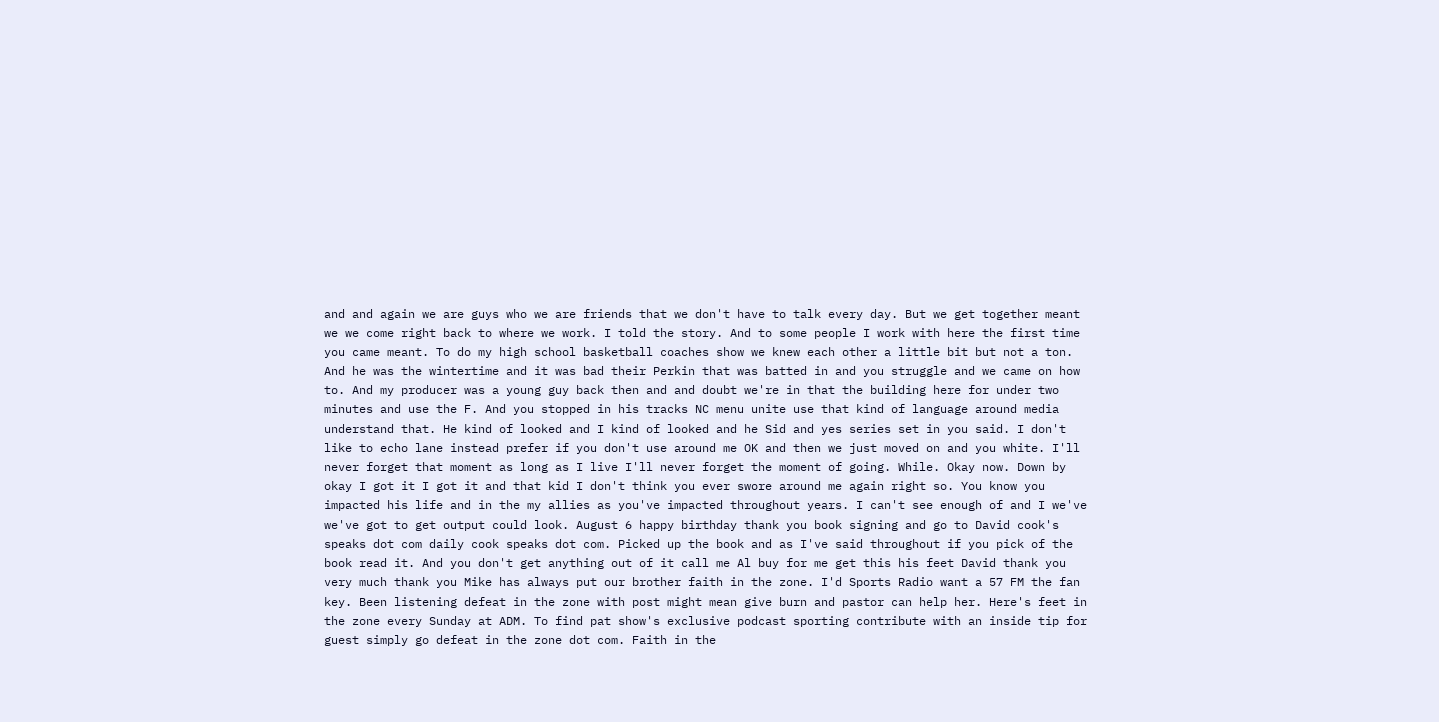and and again we are guys who we are friends that we don't have to talk every day. But we get together meant we we come right back to where we work. I told the story. And to some people I work with here the first time you came meant. To do my high school basketball coaches show we knew each other a little bit but not a ton. And he was the wintertime and it was bad their Perkin that was batted in and you struggle and we came on how to. And my producer was a young guy back then and and doubt we're in that the building here for under two minutes and use the F. And you stopped in his tracks NC menu unite use that kind of language around media understand that. He kind of looked and I kind of looked and he Sid and yes series set in you said. I don't like to echo lane instead prefer if you don't use around me OK and then we just moved on and you white. I'll never forget that moment as long as I live I'll never forget the moment of going. While. Okay now. Down by okay I got it I got it and that kid I don't think you ever swore around me again right so. You know you impacted his life and in the my allies as you've impacted throughout years. I can't see enough of and I we've we've got to get output could look. August 6 happy birthday thank you book signing and go to David cook's speaks dot com daily cook speaks dot com. Picked up the book and as I've said throughout if you pick of the book read it. And you don't get anything out of it call me Al buy for me get this his feet David thank you very much thank you Mike has always put our brother faith in the zone. I'd Sports Radio want a 57 FM the fan key. Been listening defeat in the zone with post might mean give burn and pastor can help her. Here's feet in the zone every Sunday at ADM. To find pat show's exclusive podcast sporting contribute with an inside tip for guest simply go defeat in the zone dot com. Faith in the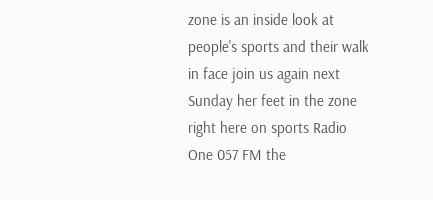zone is an inside look at people's sports and their walk in face join us again next Sunday her feet in the zone right here on sports Radio One 057 FM the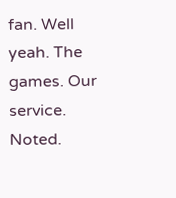fan. Well yeah. The games. Our service. Noted.